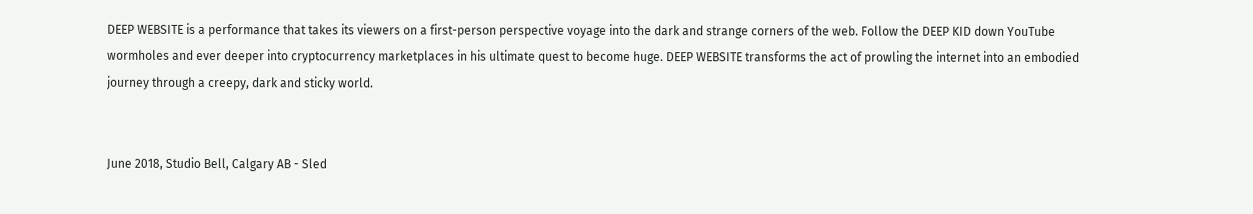DEEP WEBSITE is a performance that takes its viewers on a first-person perspective voyage into the dark and strange corners of the web. Follow the DEEP KID down YouTube wormholes and ever deeper into cryptocurrency marketplaces in his ultimate quest to become huge. DEEP WEBSITE transforms the act of prowling the internet into an embodied journey through a creepy, dark and sticky world.


June 2018, Studio Bell, Calgary AB - Sled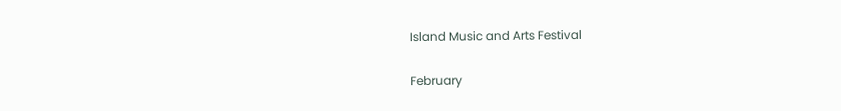Island Music and Arts Festival

February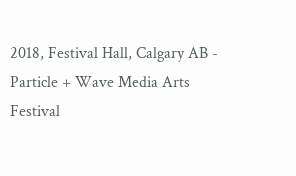2018, Festival Hall, Calgary AB - Particle + Wave Media Arts Festival